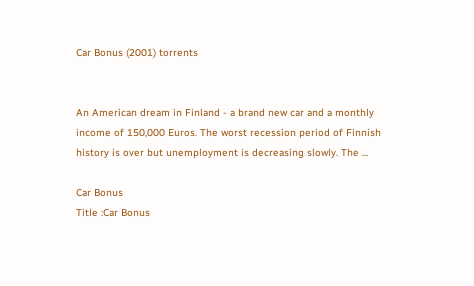Car Bonus (2001) torrents


An American dream in Finland - a brand new car and a monthly income of 150,000 Euros. The worst recession period of Finnish history is over but unemployment is decreasing slowly. The ...

Car Bonus
Title :Car Bonus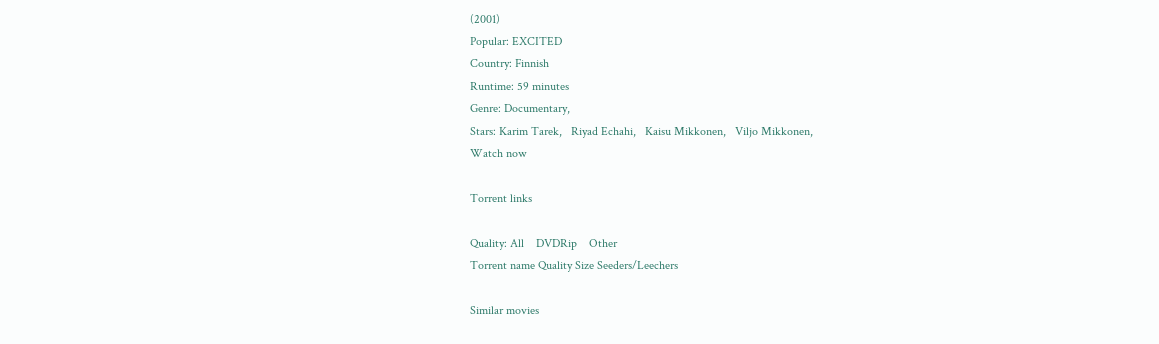(2001)
Popular: EXCITED
Country: Finnish
Runtime: 59 minutes
Genre: Documentary,
Stars: Karim Tarek,   Riyad Echahi,   Kaisu Mikkonen,   Viljo Mikkonen,
Watch now

Torrent links

Quality: All    DVDRip    Other
Torrent name Quality Size Seeders/Leechers

Similar movies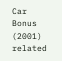Car Bonus (2001) related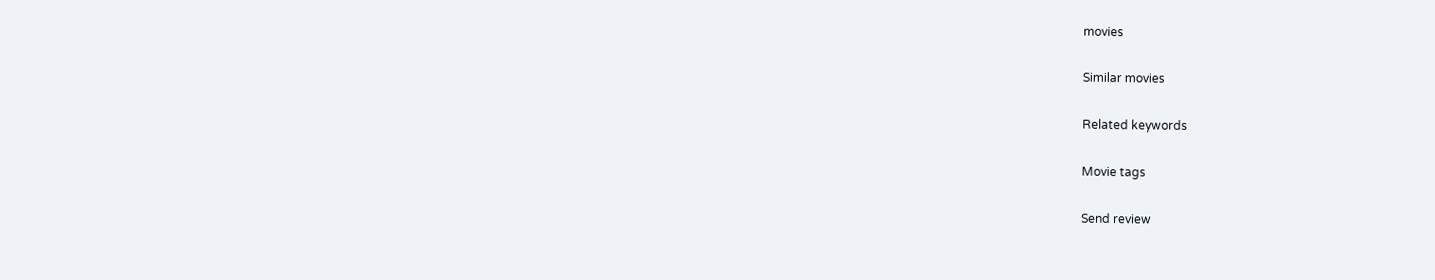movies

Similar movies

Related keywords

Movie tags

Send review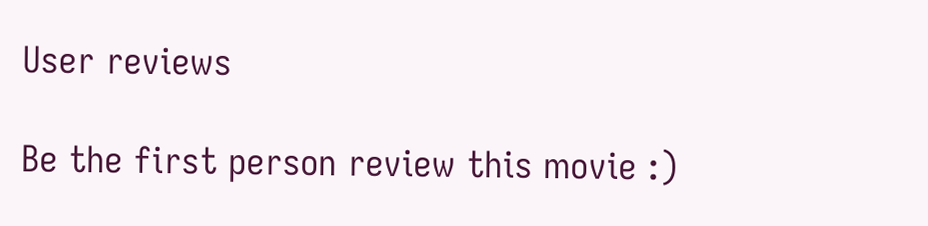User reviews

Be the first person review this movie :)